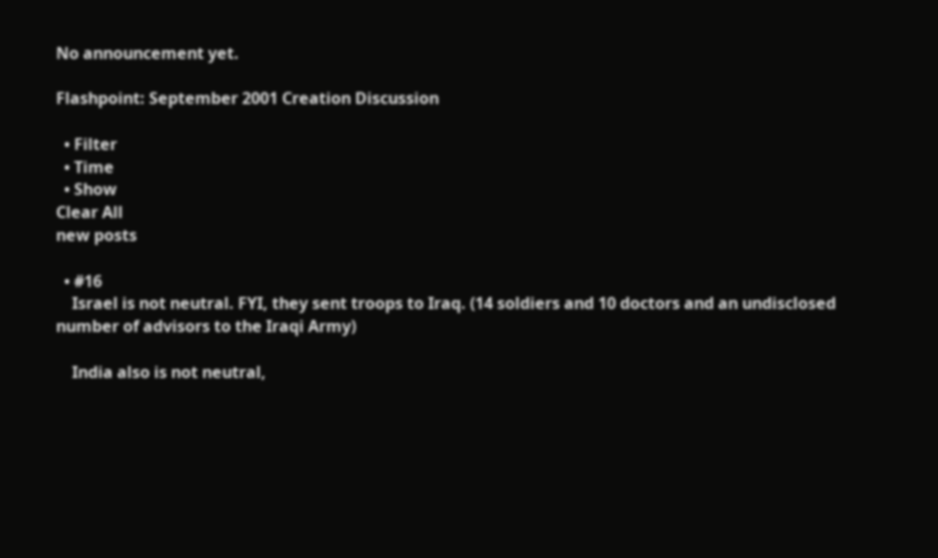No announcement yet.

Flashpoint: September 2001 Creation Discussion

  • Filter
  • Time
  • Show
Clear All
new posts

  • #16
    Israel is not neutral. FYI, they sent troops to Iraq. (14 soldiers and 10 doctors and an undisclosed number of advisors to the Iraqi Army)

    India also is not neutral,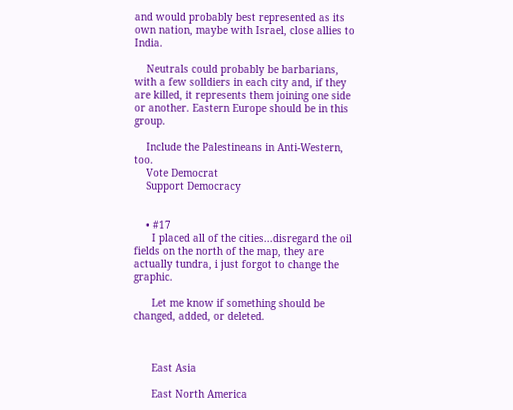and would probably best represented as its own nation, maybe with Israel, close allies to India.

    Neutrals could probably be barbarians, with a few solldiers in each city and, if they are killed, it represents them joining one side or another. Eastern Europe should be in this group.

    Include the Palestineans in Anti-Western, too.
    Vote Democrat
    Support Democracy


    • #17
      I placed all of the cities...disregard the oil fields on the north of the map, they are actually tundra, i just forgot to change the graphic.

      Let me know if something should be changed, added, or deleted.



      East Asia

      East North America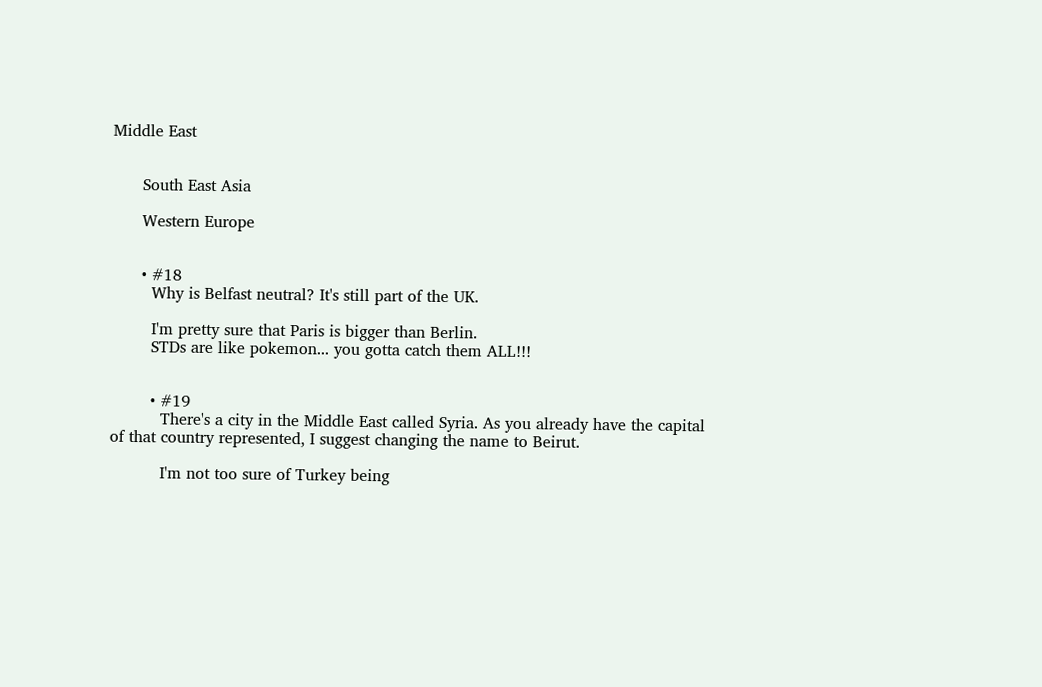Middle East


      South East Asia

      Western Europe


      • #18
        Why is Belfast neutral? It's still part of the UK.

        I'm pretty sure that Paris is bigger than Berlin.
        STDs are like pokemon... you gotta catch them ALL!!!


        • #19
          There's a city in the Middle East called Syria. As you already have the capital of that country represented, I suggest changing the name to Beirut.

          I'm not too sure of Turkey being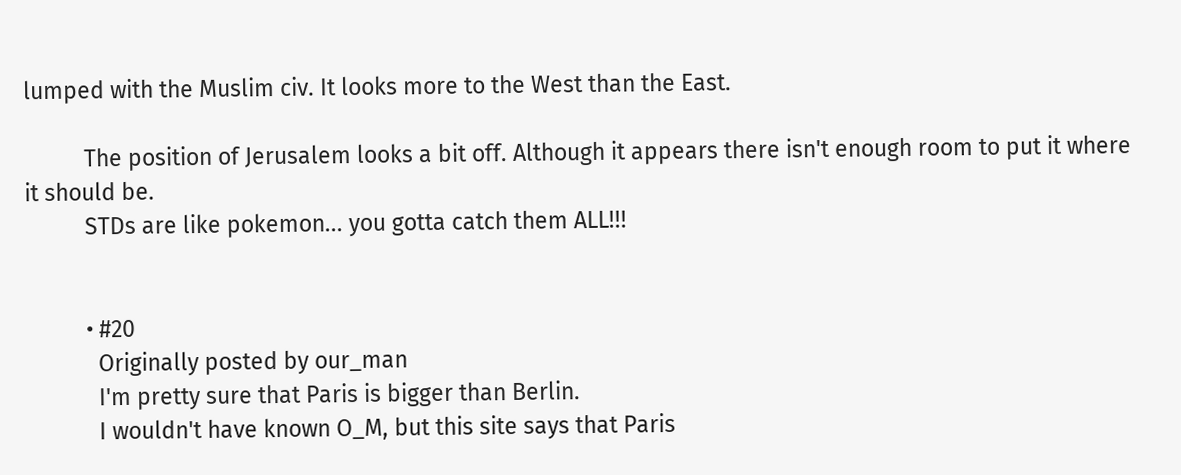lumped with the Muslim civ. It looks more to the West than the East.

          The position of Jerusalem looks a bit off. Although it appears there isn't enough room to put it where it should be.
          STDs are like pokemon... you gotta catch them ALL!!!


          • #20
            Originally posted by our_man
            I'm pretty sure that Paris is bigger than Berlin.
            I wouldn't have known O_M, but this site says that Paris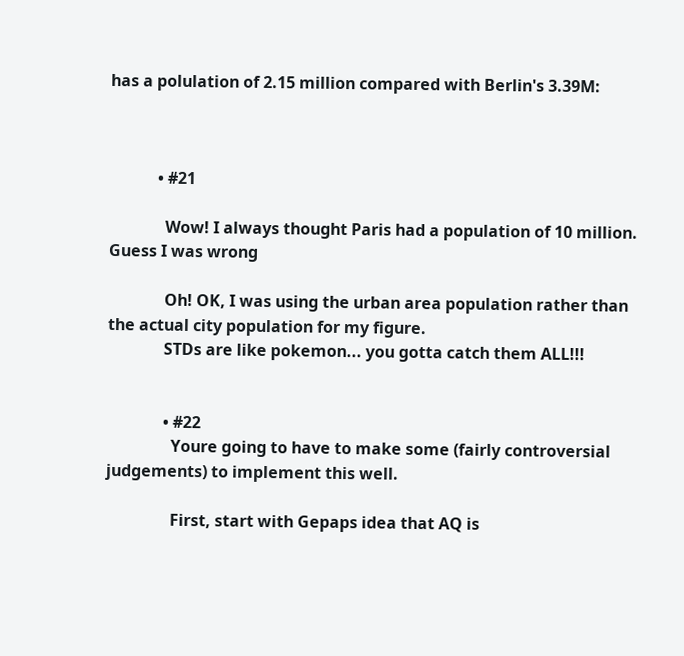has a polulation of 2.15 million compared with Berlin's 3.39M:



            • #21

              Wow! I always thought Paris had a population of 10 million. Guess I was wrong

              Oh! OK, I was using the urban area population rather than the actual city population for my figure.
              STDs are like pokemon... you gotta catch them ALL!!!


              • #22
                Youre going to have to make some (fairly controversial judgements) to implement this well.

                First, start with Gepaps idea that AQ is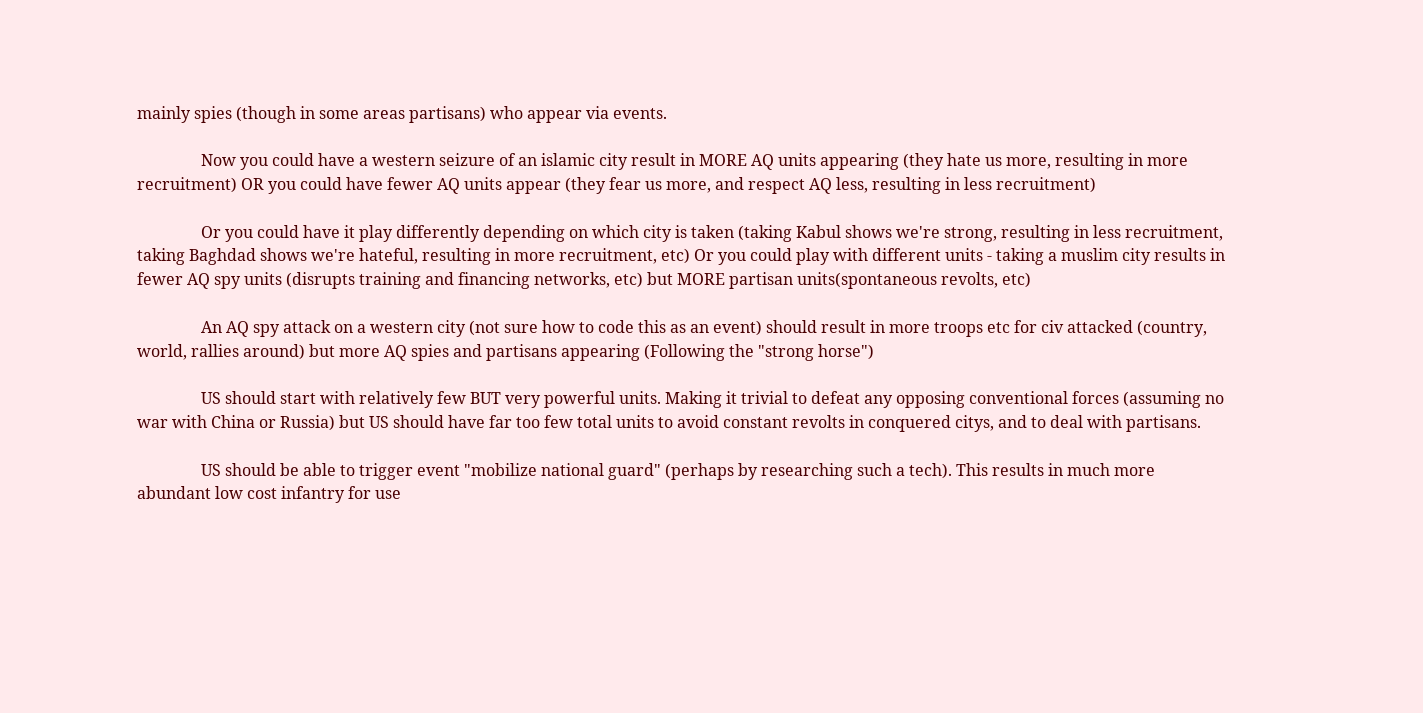mainly spies (though in some areas partisans) who appear via events.

                Now you could have a western seizure of an islamic city result in MORE AQ units appearing (they hate us more, resulting in more recruitment) OR you could have fewer AQ units appear (they fear us more, and respect AQ less, resulting in less recruitment)

                Or you could have it play differently depending on which city is taken (taking Kabul shows we're strong, resulting in less recruitment, taking Baghdad shows we're hateful, resulting in more recruitment, etc) Or you could play with different units - taking a muslim city results in fewer AQ spy units (disrupts training and financing networks, etc) but MORE partisan units(spontaneous revolts, etc)

                An AQ spy attack on a western city (not sure how to code this as an event) should result in more troops etc for civ attacked (country, world, rallies around) but more AQ spies and partisans appearing (Following the "strong horse")

                US should start with relatively few BUT very powerful units. Making it trivial to defeat any opposing conventional forces (assuming no war with China or Russia) but US should have far too few total units to avoid constant revolts in conquered citys, and to deal with partisans.

                US should be able to trigger event "mobilize national guard" (perhaps by researching such a tech). This results in much more abundant low cost infantry for use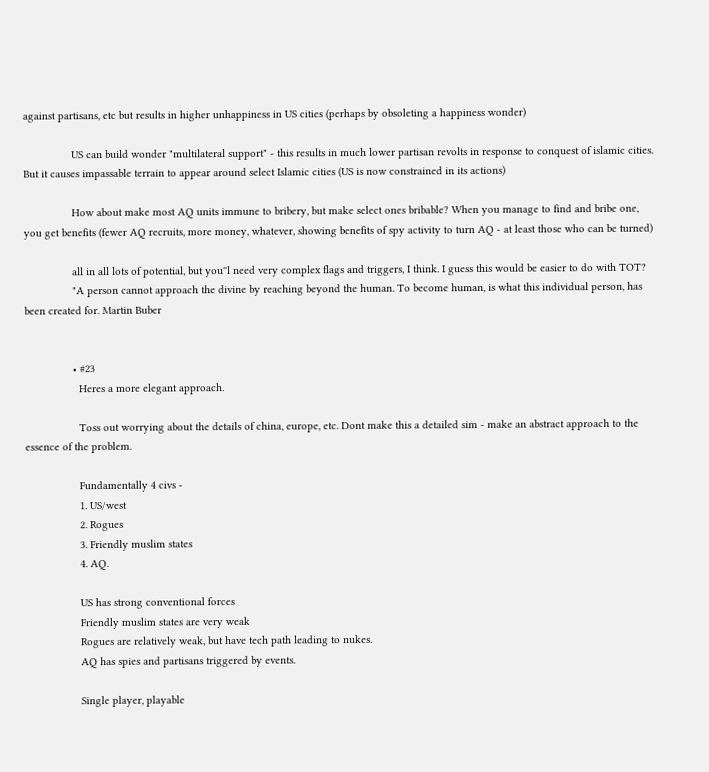against partisans, etc but results in higher unhappiness in US cities (perhaps by obsoleting a happiness wonder)

                US can build wonder "multilateral support" - this results in much lower partisan revolts in response to conquest of islamic cities. But it causes impassable terrain to appear around select Islamic cities (US is now constrained in its actions)

                How about make most AQ units immune to bribery, but make select ones bribable? When you manage to find and bribe one, you get benefits (fewer AQ recruits, more money, whatever, showing benefits of spy activity to turn AQ - at least those who can be turned)

                all in all lots of potential, but you''l need very complex flags and triggers, I think. I guess this would be easier to do with TOT?
                "A person cannot approach the divine by reaching beyond the human. To become human, is what this individual person, has been created for. Martin Buber


                • #23
                  Heres a more elegant approach.

                  Toss out worrying about the details of china, europe, etc. Dont make this a detailed sim - make an abstract approach to the essence of the problem.

                  Fundamentally 4 civs -
                  1. US/west
                  2. Rogues
                  3. Friendly muslim states
                  4. AQ.

                  US has strong conventional forces
                  Friendly muslim states are very weak
                  Rogues are relatively weak, but have tech path leading to nukes.
                  AQ has spies and partisans triggered by events.

                  Single player, playable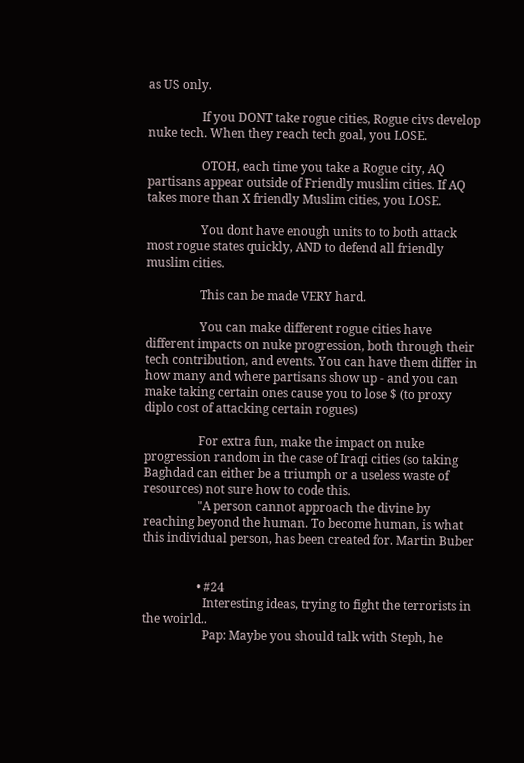as US only.

                  If you DONT take rogue cities, Rogue civs develop nuke tech. When they reach tech goal, you LOSE.

                  OTOH, each time you take a Rogue city, AQ partisans appear outside of Friendly muslim cities. If AQ takes more than X friendly Muslim cities, you LOSE.

                  You dont have enough units to to both attack most rogue states quickly, AND to defend all friendly muslim cities.

                  This can be made VERY hard.

                  You can make different rogue cities have different impacts on nuke progression, both through their tech contribution, and events. You can have them differ in how many and where partisans show up - and you can make taking certain ones cause you to lose $ (to proxy diplo cost of attacking certain rogues)

                  For extra fun, make the impact on nuke progression random in the case of Iraqi cities (so taking Baghdad can either be a triumph or a useless waste of resources) not sure how to code this.
                  "A person cannot approach the divine by reaching beyond the human. To become human, is what this individual person, has been created for. Martin Buber


                  • #24
                    Interesting ideas, trying to fight the terrorists in the woirld..
                    Pap: Maybe you should talk with Steph, he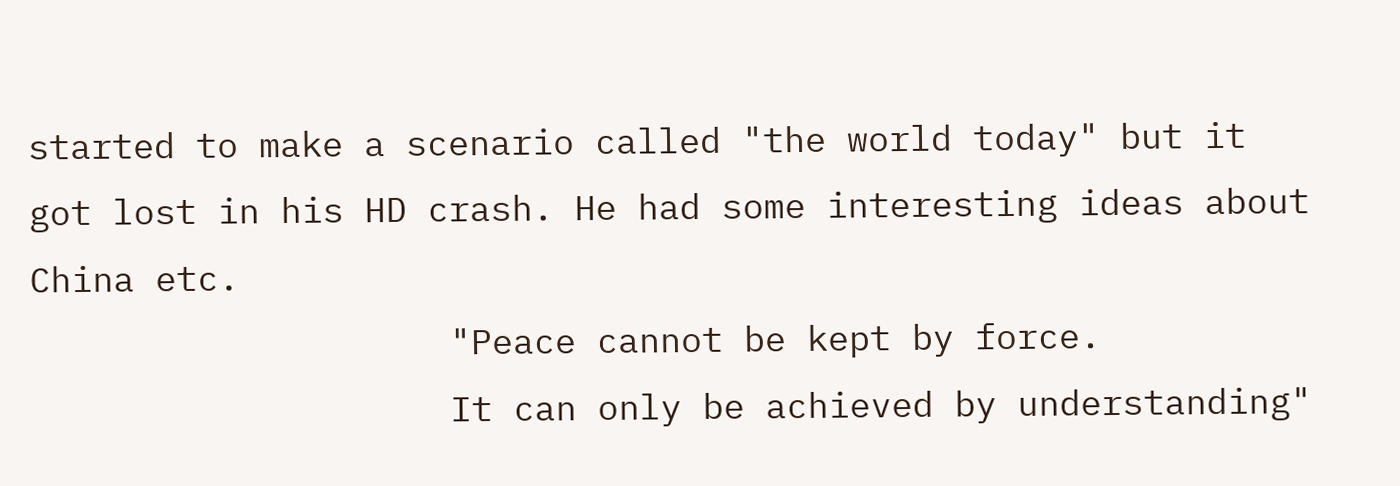started to make a scenario called "the world today" but it got lost in his HD crash. He had some interesting ideas about China etc.
                    "Peace cannot be kept by force.
                    It can only be achieved by understanding"